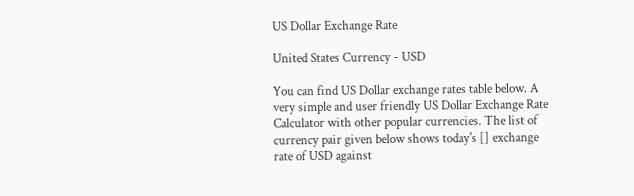US Dollar Exchange Rate

United States Currency - USD

You can find US Dollar exchange rates table below. A very simple and user friendly US Dollar Exchange Rate Calculator with other popular currencies. The list of currency pair given below shows today's [] exchange rate of USD against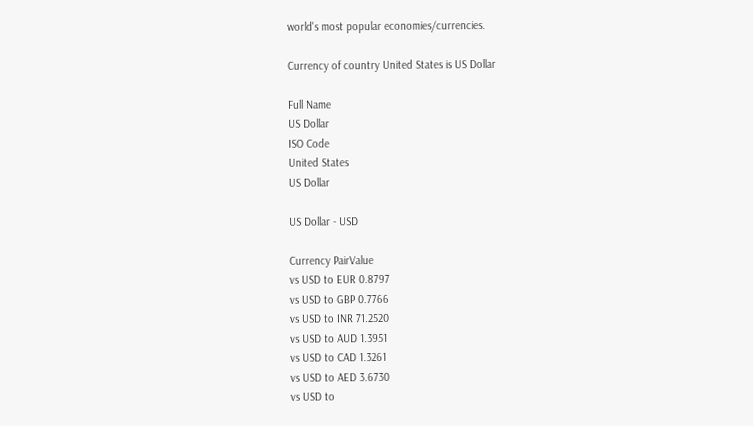world's most popular economies/currencies.

Currency of country United States is US Dollar

Full Name
US Dollar
ISO Code
United States
US Dollar

US Dollar - USD

Currency PairValue
vs USD to EUR 0.8797
vs USD to GBP 0.7766
vs USD to INR 71.2520
vs USD to AUD 1.3951
vs USD to CAD 1.3261
vs USD to AED 3.6730
vs USD to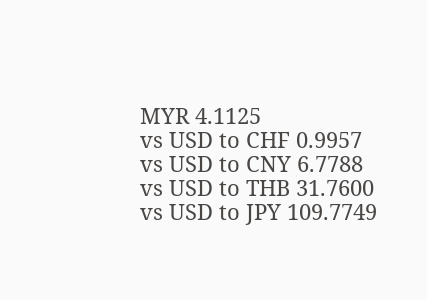MYR 4.1125
vs USD to CHF 0.9957
vs USD to CNY 6.7788
vs USD to THB 31.7600
vs USD to JPY 109.7749